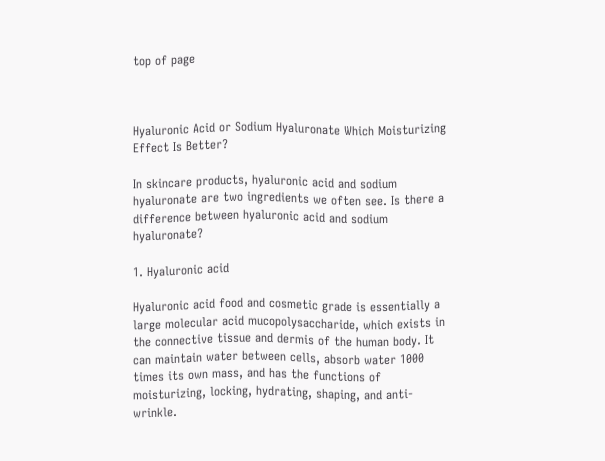top of page



Hyaluronic Acid or Sodium Hyaluronate Which Moisturizing Effect Is Better?

In skincare products, hyaluronic acid and sodium hyaluronate are two ingredients we often see. Is there a difference between hyaluronic acid and sodium hyaluronate?

1. Hyaluronic acid

Hyaluronic acid food and cosmetic grade is essentially a large molecular acid mucopolysaccharide, which exists in the connective tissue and dermis of the human body. It can maintain water between cells, absorb water 1000 times its own mass, and has the functions of moisturizing, locking, hydrating, shaping, and anti-wrinkle.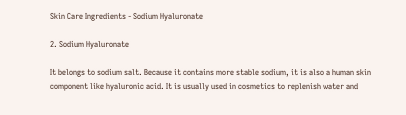Skin Care Ingredients - Sodium Hyaluronate

2. Sodium Hyaluronate

It belongs to sodium salt. Because it contains more stable sodium, it is also a human skin component like hyaluronic acid. It is usually used in cosmetics to replenish water and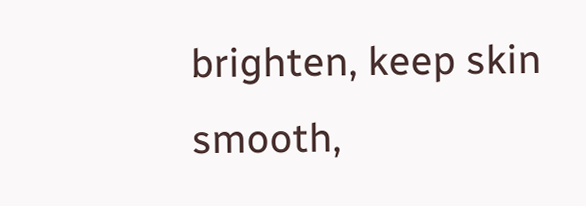brighten, keep skin smooth,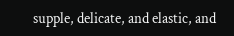supple, delicate, and elastic, and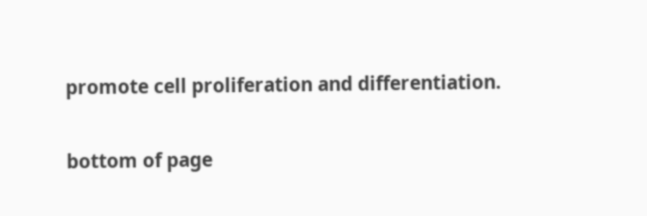promote cell proliferation and differentiation.

bottom of page